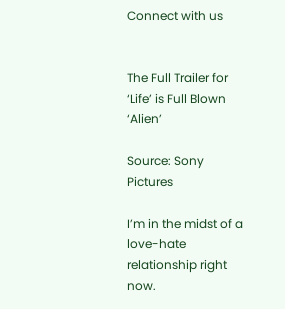Connect with us


The Full Trailer for ‘Life’ is Full Blown ‘Alien’

Source: Sony Pictures

I’m in the midst of a love-hate relationship right now.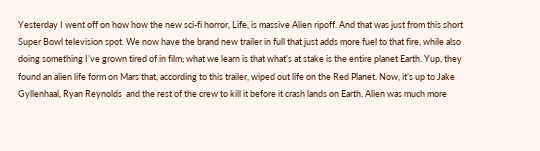Yesterday I went off on how how the new sci-fi horror, Life, is massive Alien ripoff. And that was just from this short Super Bowl television spot. We now have the brand new trailer in full that just adds more fuel to that fire, while also doing something I’ve grown tired of in film; what we learn is that what’s at stake is the entire planet Earth. Yup, they found an alien life form on Mars that, according to this trailer, wiped out life on the Red Planet. Now, it’s up to Jake Gyllenhaal, Ryan Reynolds  and the rest of the crew to kill it before it crash lands on Earth. Alien was much more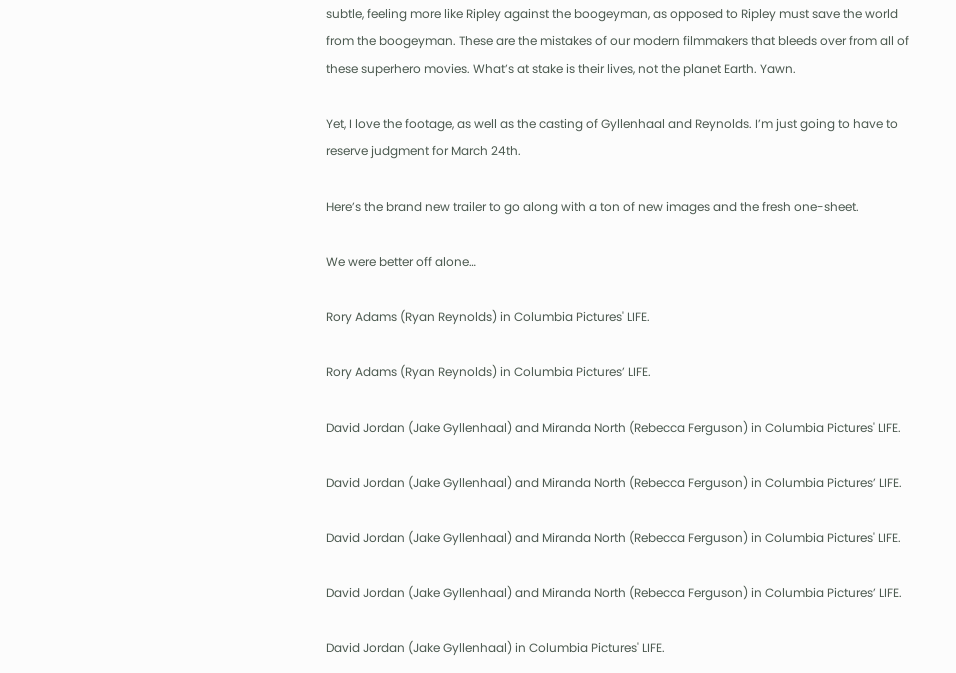subtle, feeling more like Ripley against the boogeyman, as opposed to Ripley must save the world from the boogeyman. These are the mistakes of our modern filmmakers that bleeds over from all of these superhero movies. What’s at stake is their lives, not the planet Earth. Yawn.

Yet, I love the footage, as well as the casting of Gyllenhaal and Reynolds. I’m just going to have to reserve judgment for March 24th.

Here’s the brand new trailer to go along with a ton of new images and the fresh one-sheet.

We were better off alone…

Rory Adams (Ryan Reynolds) in Columbia Pictures' LIFE.

Rory Adams (Ryan Reynolds) in Columbia Pictures’ LIFE.

David Jordan (Jake Gyllenhaal) and Miranda North (Rebecca Ferguson) in Columbia Pictures' LIFE.

David Jordan (Jake Gyllenhaal) and Miranda North (Rebecca Ferguson) in Columbia Pictures’ LIFE.

David Jordan (Jake Gyllenhaal) and Miranda North (Rebecca Ferguson) in Columbia Pictures' LIFE.

David Jordan (Jake Gyllenhaal) and Miranda North (Rebecca Ferguson) in Columbia Pictures’ LIFE.

David Jordan (Jake Gyllenhaal) in Columbia Pictures' LIFE.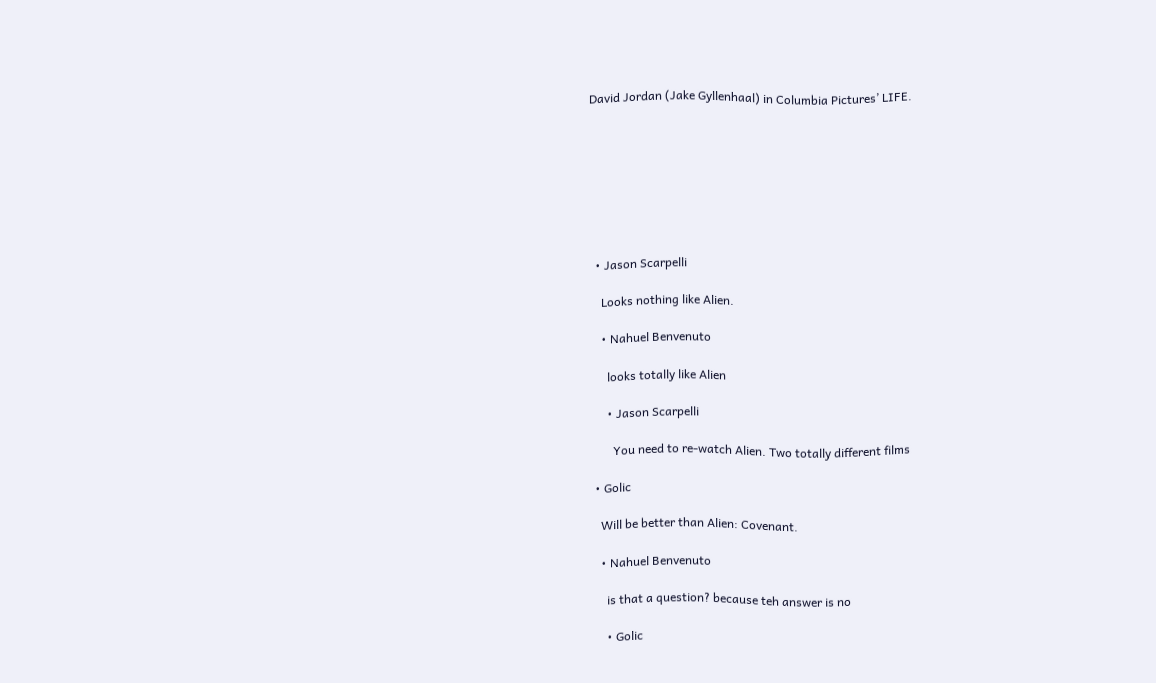David Jordan (Jake Gyllenhaal) in Columbia Pictures’ LIFE.








  • Jason Scarpelli

    Looks nothing like Alien.

    • Nahuel Benvenuto

      looks totally like Alien

      • Jason Scarpelli

        You need to re-watch Alien. Two totally different films

  • Golic

    Will be better than Alien: Covenant.

    • Nahuel Benvenuto

      is that a question? because teh answer is no

      • Golic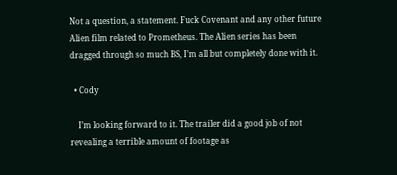Not a question, a statement. Fuck Covenant and any other future Alien film related to Prometheus. The Alien series has been dragged through so much BS, I’m all but completely done with it.

  • Cody

    I’m looking forward to it. The trailer did a good job of not revealing a terrible amount of footage as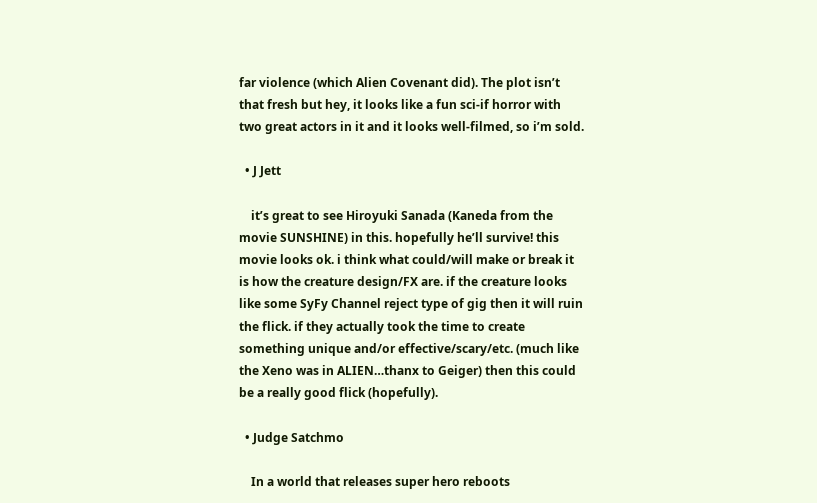far violence (which Alien Covenant did). The plot isn’t that fresh but hey, it looks like a fun sci-if horror with two great actors in it and it looks well-filmed, so i’m sold.

  • J Jett

    it’s great to see Hiroyuki Sanada (Kaneda from the movie SUNSHINE) in this. hopefully he’ll survive! this movie looks ok. i think what could/will make or break it is how the creature design/FX are. if the creature looks like some SyFy Channel reject type of gig then it will ruin the flick. if they actually took the time to create something unique and/or effective/scary/etc. (much like the Xeno was in ALIEN…thanx to Geiger) then this could be a really good flick (hopefully).

  • Judge Satchmo

    In a world that releases super hero reboots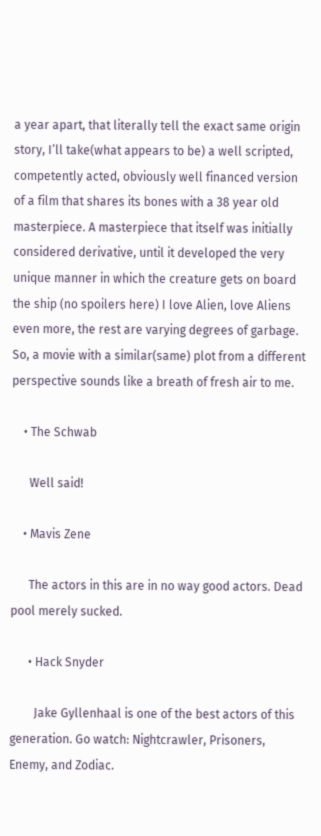a year apart, that literally tell the exact same origin story, I’ll take(what appears to be) a well scripted, competently acted, obviously well financed version of a film that shares its bones with a 38 year old masterpiece. A masterpiece that itself was initially considered derivative, until it developed the very unique manner in which the creature gets on board the ship (no spoilers here) I love Alien, love Aliens even more, the rest are varying degrees of garbage. So, a movie with a similar(same) plot from a different perspective sounds like a breath of fresh air to me.

    • The Schwab

      Well said!

    • Mavis Zene

      The actors in this are in no way good actors. Dead pool merely sucked.

      • Hack Snyder

        Jake Gyllenhaal is one of the best actors of this generation. Go watch: Nightcrawler, Prisoners, Enemy, and Zodiac.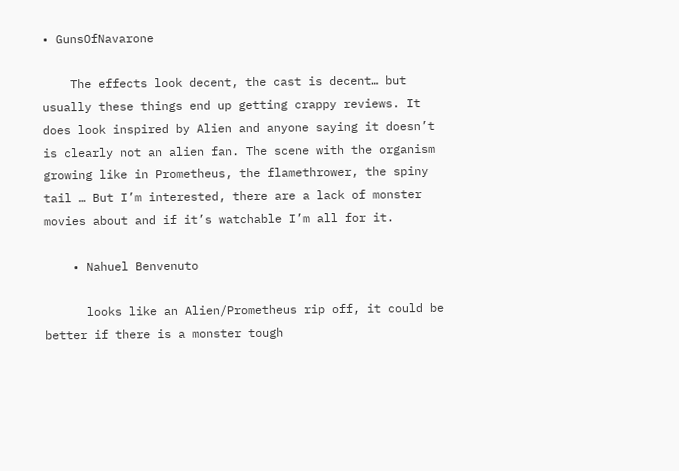• GunsOfNavarone

    The effects look decent, the cast is decent… but usually these things end up getting crappy reviews. It does look inspired by Alien and anyone saying it doesn’t is clearly not an alien fan. The scene with the organism growing like in Prometheus, the flamethrower, the spiny tail … But I’m interested, there are a lack of monster movies about and if it’s watchable I’m all for it.

    • Nahuel Benvenuto

      looks like an Alien/Prometheus rip off, it could be better if there is a monster tough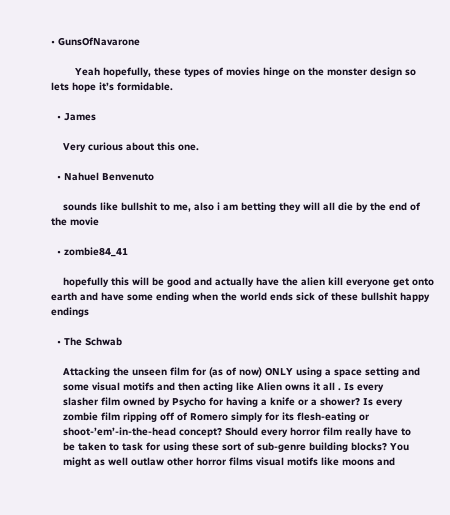• GunsOfNavarone

        Yeah hopefully, these types of movies hinge on the monster design so lets hope it’s formidable.

  • James

    Very curious about this one.

  • Nahuel Benvenuto

    sounds like bullshit to me, also i am betting they will all die by the end of the movie

  • zombie84_41

    hopefully this will be good and actually have the alien kill everyone get onto earth and have some ending when the world ends sick of these bullshit happy endings

  • The Schwab

    Attacking the unseen film for (as of now) ONLY using a space setting and
    some visual motifs and then acting like Alien owns it all . Is every
    slasher film owned by Psycho for having a knife or a shower? Is every
    zombie film ripping off of Romero simply for its flesh-eating or
    shoot-’em’-in-the-head concept? Should every horror film really have to
    be taken to task for using these sort of sub-genre building blocks? You
    might as well outlaw other horror films visual motifs like moons and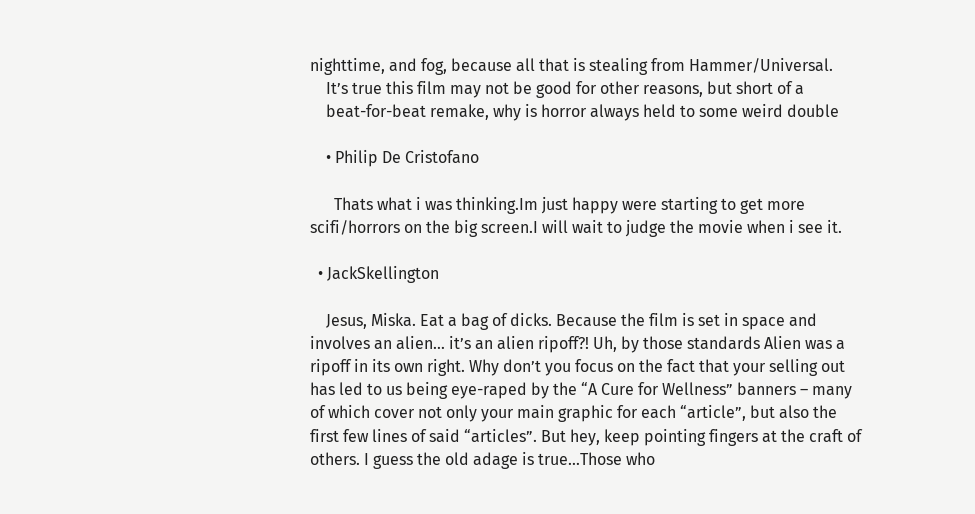nighttime, and fog, because all that is stealing from Hammer/Universal.
    It’s true this film may not be good for other reasons, but short of a
    beat-for-beat remake, why is horror always held to some weird double

    • Philip De Cristofano

      Thats what i was thinking.Im just happy were starting to get more scifi/horrors on the big screen.I will wait to judge the movie when i see it.

  • JackSkellington

    Jesus, Miska. Eat a bag of dicks. Because the film is set in space and involves an alien… it’s an alien ripoff?! Uh, by those standards Alien was a ripoff in its own right. Why don’t you focus on the fact that your selling out has led to us being eye-raped by the “A Cure for Wellness” banners – many of which cover not only your main graphic for each “article”, but also the first few lines of said “articles”. But hey, keep pointing fingers at the craft of others. I guess the old adage is true…Those who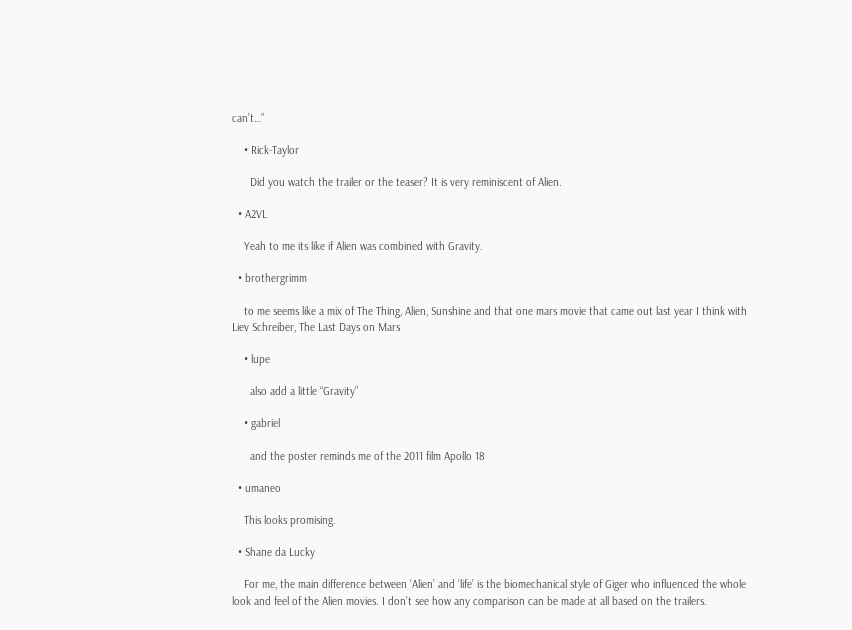can’t…”

    • Rick-Taylor

      Did you watch the trailer or the teaser? It is very reminiscent of Alien.

  • A2VL

    Yeah to me its like if Alien was combined with Gravity.

  • brothergrimm

    to me seems like a mix of The Thing, Alien, Sunshine and that one mars movie that came out last year I think with Liev Schreiber, The Last Days on Mars

    • lupe

      also add a little “Gravity”

    • gabriel

      and the poster reminds me of the 2011 film Apollo 18

  • umaneo

    This looks promising.

  • Shane da Lucky

    For me, the main difference between ‘Alien’ and ‘life’ is the biomechanical style of Giger who influenced the whole look and feel of the Alien movies. I don’t see how any comparison can be made at all based on the trailers.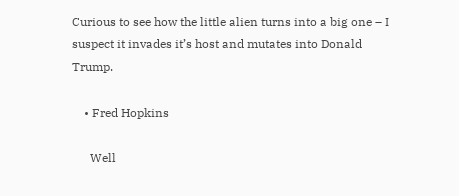Curious to see how the little alien turns into a big one – I suspect it invades it’s host and mutates into Donald Trump.

    • Fred Hopkins

      Well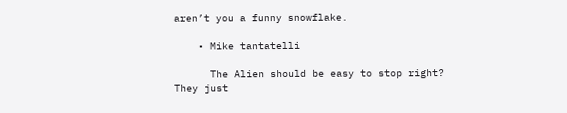aren’t you a funny snowflake.

    • Mike tantatelli

      The Alien should be easy to stop right? They just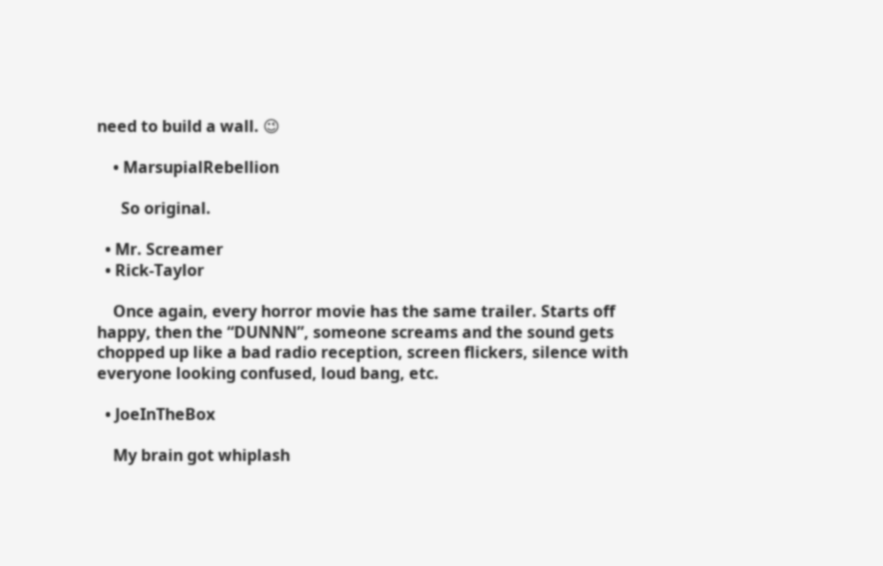need to build a wall. 😉

    • MarsupialRebellion

      So original.

  • Mr. Screamer
  • Rick-Taylor

    Once again, every horror movie has the same trailer. Starts off happy, then the “DUNNN”, someone screams and the sound gets chopped up like a bad radio reception, screen flickers, silence with everyone looking confused, loud bang, etc.

  • JoeInTheBox

    My brain got whiplash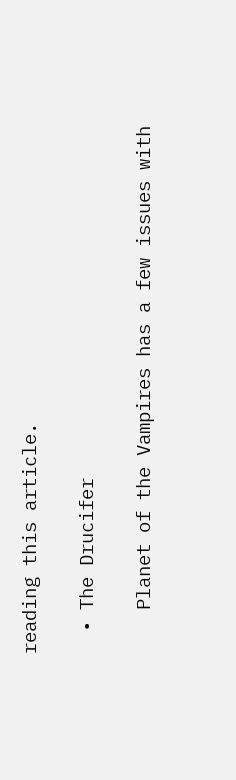reading this article.

  • The Drucifer

    Planet of the Vampires has a few issues with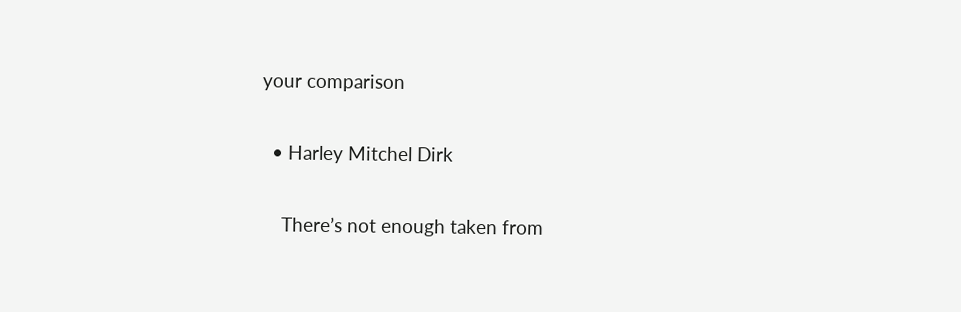your comparison

  • Harley Mitchel Dirk

    There’s not enough taken from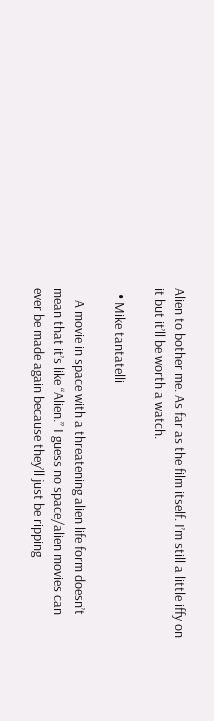Alien to bother me. As far as the film itself. I’m still a little iffy on it but it’ll be worth a watch.

  • Mike tantatelli

    A movie in space with a threatening alien life form doesn’t mean that it’s like “Alien.” I guess no space/alien movies can ever be made again because they’ll just be ripping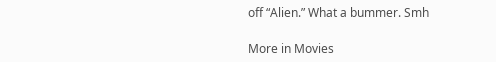off “Alien.” What a bummer. Smh

More in Movies